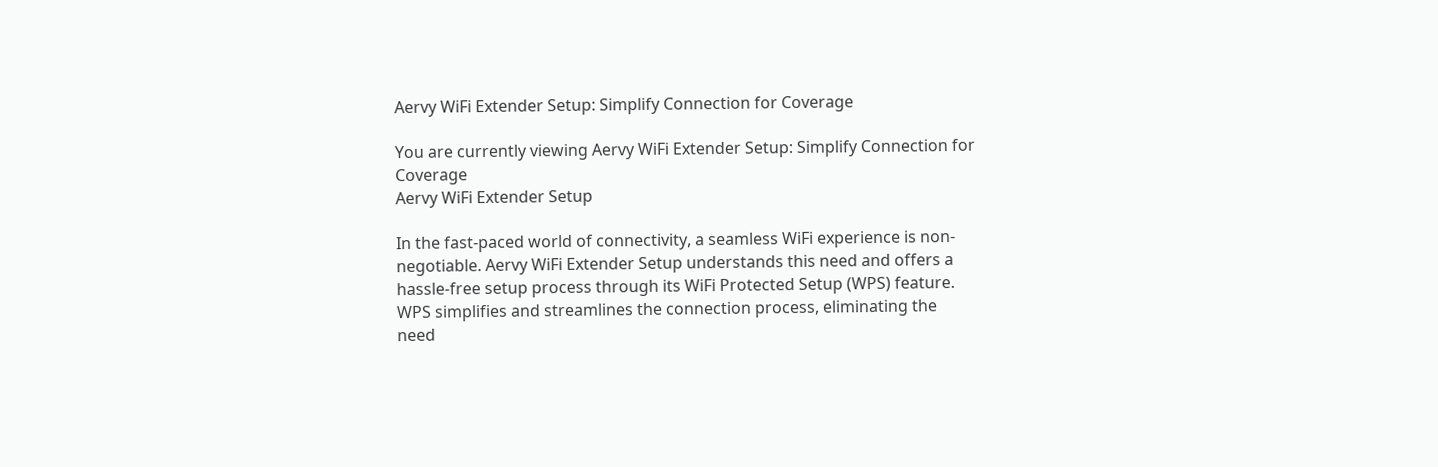Aervy WiFi Extender Setup: Simplify Connection for Coverage

You are currently viewing Aervy WiFi Extender Setup: Simplify Connection for Coverage
Aervy WiFi Extender Setup

In the fast-paced world of connectivity, a seamless WiFi experience is non-negotiable. Aervy WiFi Extender Setup understands this need and offers a hassle-free setup process through its WiFi Protected Setup (WPS) feature. WPS simplifies and streamlines the connection process, eliminating the need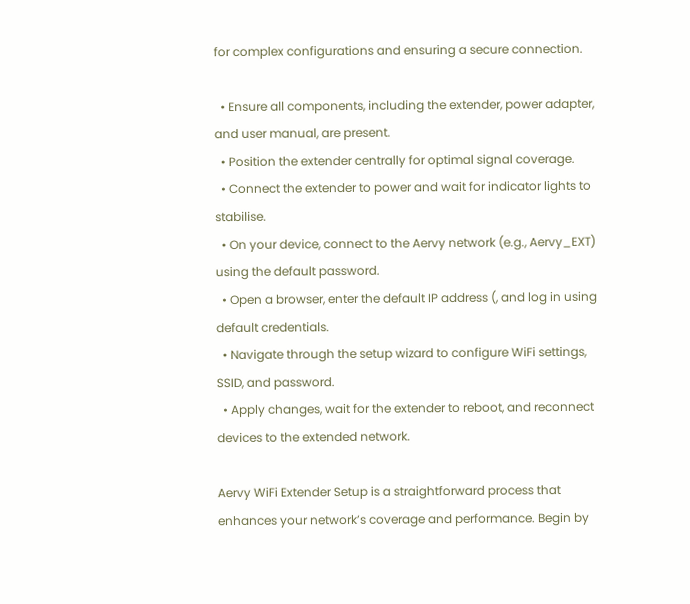for complex configurations and ensuring a secure connection.

  • Ensure all components, including the extender, power adapter, and user manual, are present.
  • Position the extender centrally for optimal signal coverage.
  • Connect the extender to power and wait for indicator lights to stabilise.
  • On your device, connect to the Aervy network (e.g., Aervy_EXT) using the default password.
  • Open a browser, enter the default IP address (, and log in using default credentials.
  • Navigate through the setup wizard to configure WiFi settings, SSID, and password.
  • Apply changes, wait for the extender to reboot, and reconnect devices to the extended network.

Aervy WiFi Extender Setup is a straightforward process that enhances your network’s coverage and performance. Begin by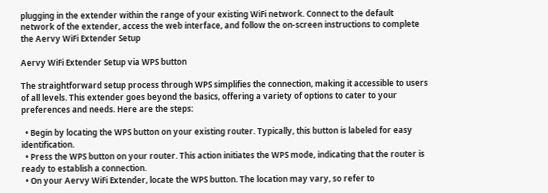plugging in the extender within the range of your existing WiFi network. Connect to the default network of the extender, access the web interface, and follow the on-screen instructions to complete the Aervy WiFi Extender Setup

Aervy WiFi Extender Setup via WPS button

The straightforward setup process through WPS simplifies the connection, making it accessible to users of all levels. This extender goes beyond the basics, offering a variety of options to cater to your preferences and needs. Here are the steps:

  • Begin by locating the WPS button on your existing router. Typically, this button is labeled for easy identification.
  • Press the WPS button on your router. This action initiates the WPS mode, indicating that the router is ready to establish a connection.
  • On your Aervy WiFi Extender, locate the WPS button. The location may vary, so refer to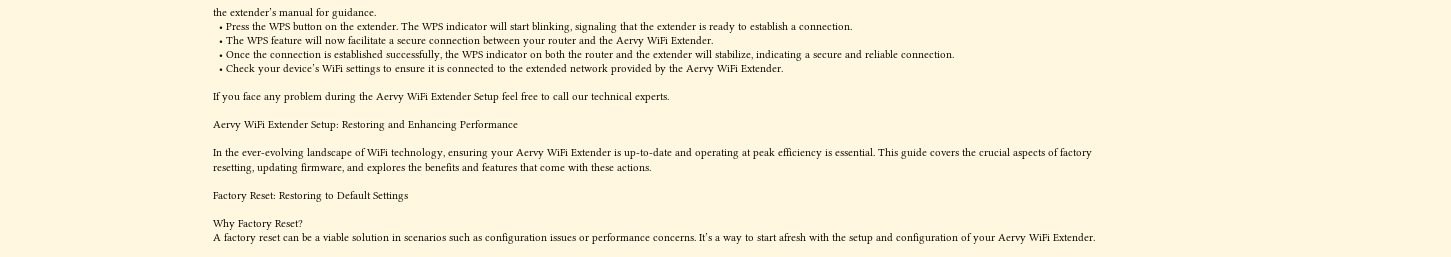the extender’s manual for guidance.
  • Press the WPS button on the extender. The WPS indicator will start blinking, signaling that the extender is ready to establish a connection.
  • The WPS feature will now facilitate a secure connection between your router and the Aervy WiFi Extender.
  • Once the connection is established successfully, the WPS indicator on both the router and the extender will stabilize, indicating a secure and reliable connection.
  • Check your device’s WiFi settings to ensure it is connected to the extended network provided by the Aervy WiFi Extender.

If you face any problem during the Aervy WiFi Extender Setup feel free to call our technical experts.

Aervy WiFi Extender Setup: Restoring and Enhancing Performance

In the ever-evolving landscape of WiFi technology, ensuring your Aervy WiFi Extender is up-to-date and operating at peak efficiency is essential. This guide covers the crucial aspects of factory resetting, updating firmware, and explores the benefits and features that come with these actions.

Factory Reset: Restoring to Default Settings

Why Factory Reset?
A factory reset can be a viable solution in scenarios such as configuration issues or performance concerns. It’s a way to start afresh with the setup and configuration of your Aervy WiFi Extender.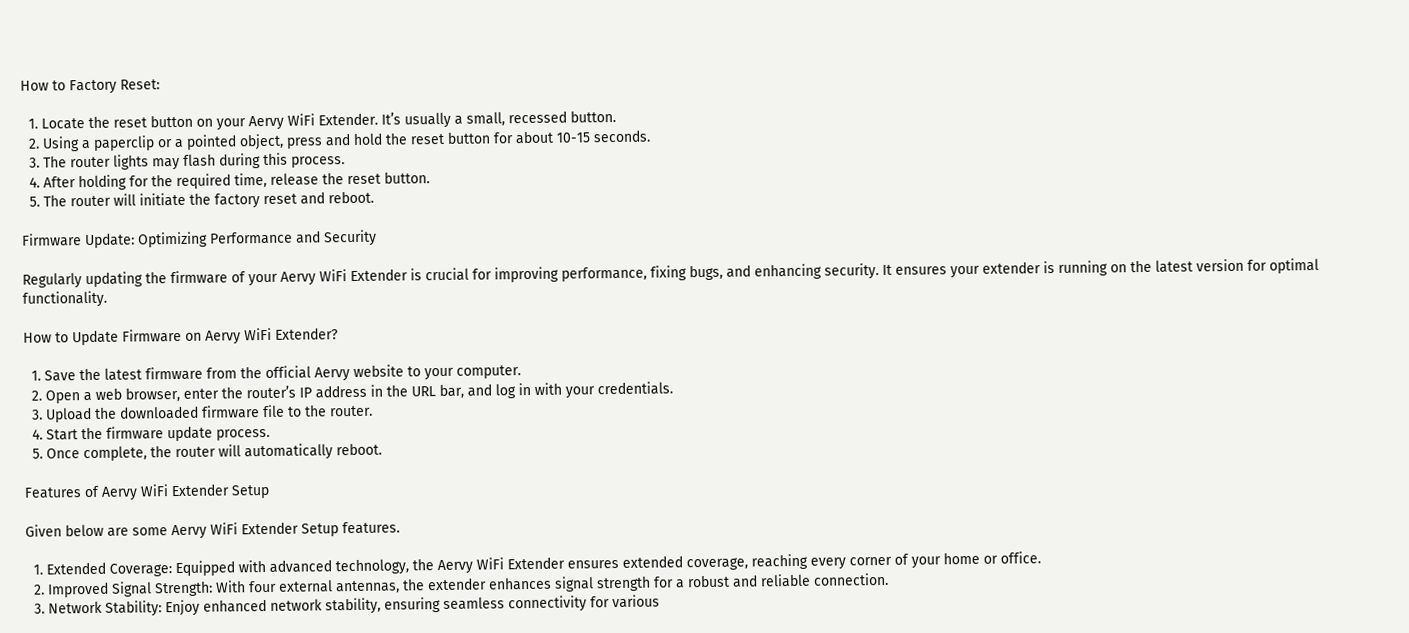How to Factory Reset:

  1. Locate the reset button on your Aervy WiFi Extender. It’s usually a small, recessed button.
  2. Using a paperclip or a pointed object, press and hold the reset button for about 10-15 seconds.
  3. The router lights may flash during this process.
  4. After holding for the required time, release the reset button.
  5. The router will initiate the factory reset and reboot.

Firmware Update: Optimizing Performance and Security

Regularly updating the firmware of your Aervy WiFi Extender is crucial for improving performance, fixing bugs, and enhancing security. It ensures your extender is running on the latest version for optimal functionality.

How to Update Firmware on Aervy WiFi Extender?

  1. Save the latest firmware from the official Aervy website to your computer.
  2. Open a web browser, enter the router’s IP address in the URL bar, and log in with your credentials.
  3. Upload the downloaded firmware file to the router.
  4. Start the firmware update process.
  5. Once complete, the router will automatically reboot.

Features of Aervy WiFi Extender Setup

Given below are some Aervy WiFi Extender Setup features.

  1. Extended Coverage: Equipped with advanced technology, the Aervy WiFi Extender ensures extended coverage, reaching every corner of your home or office.
  2. Improved Signal Strength: With four external antennas, the extender enhances signal strength for a robust and reliable connection.
  3. Network Stability: Enjoy enhanced network stability, ensuring seamless connectivity for various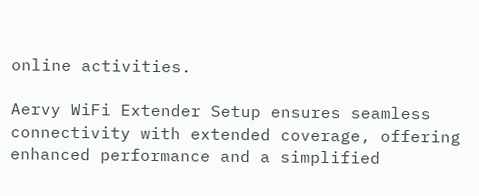online activities.

Aervy WiFi Extender Setup ensures seamless connectivity with extended coverage, offering enhanced performance and a simplified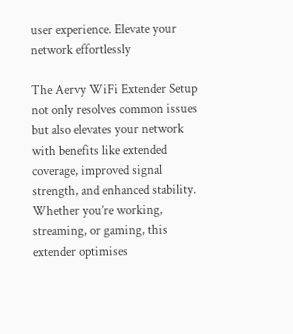user experience. Elevate your network effortlessly

The Aervy WiFi Extender Setup not only resolves common issues but also elevates your network with benefits like extended coverage, improved signal strength, and enhanced stability. Whether you’re working, streaming, or gaming, this extender optimises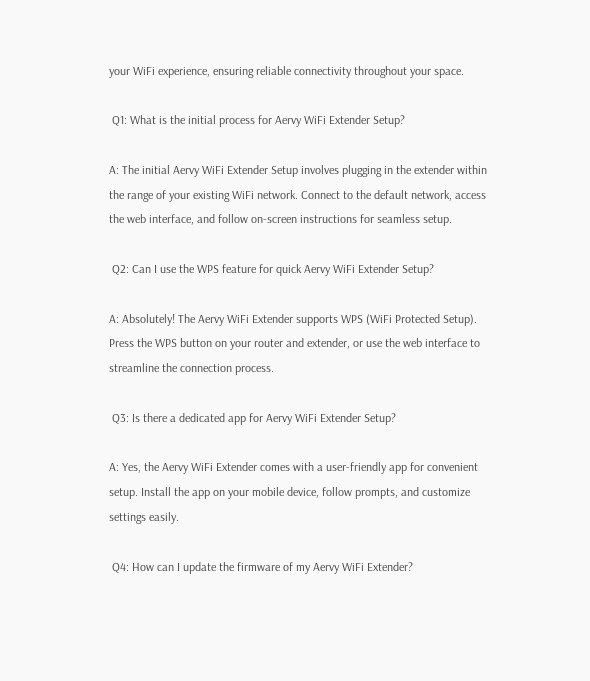your WiFi experience, ensuring reliable connectivity throughout your space.

 Q1: What is the initial process for Aervy WiFi Extender Setup?

A: The initial Aervy WiFi Extender Setup involves plugging in the extender within the range of your existing WiFi network. Connect to the default network, access the web interface, and follow on-screen instructions for seamless setup.

 Q2: Can I use the WPS feature for quick Aervy WiFi Extender Setup?

A: Absolutely! The Aervy WiFi Extender supports WPS (WiFi Protected Setup). Press the WPS button on your router and extender, or use the web interface to streamline the connection process.

 Q3: Is there a dedicated app for Aervy WiFi Extender Setup?

A: Yes, the Aervy WiFi Extender comes with a user-friendly app for convenient setup. Install the app on your mobile device, follow prompts, and customize settings easily.

 Q4: How can I update the firmware of my Aervy WiFi Extender?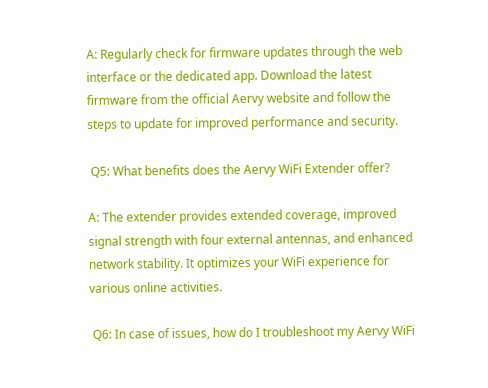A: Regularly check for firmware updates through the web interface or the dedicated app. Download the latest firmware from the official Aervy website and follow the steps to update for improved performance and security.

 Q5: What benefits does the Aervy WiFi Extender offer?

A: The extender provides extended coverage, improved signal strength with four external antennas, and enhanced network stability. It optimizes your WiFi experience for various online activities.

 Q6: In case of issues, how do I troubleshoot my Aervy WiFi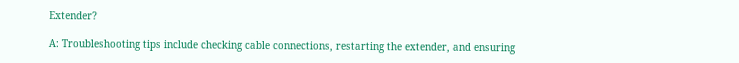Extender?

A: Troubleshooting tips include checking cable connections, restarting the extender, and ensuring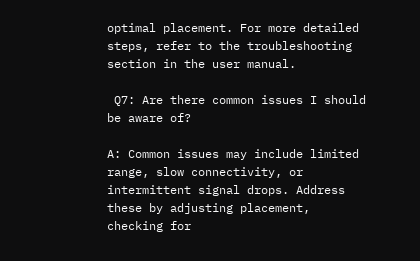optimal placement. For more detailed steps, refer to the troubleshooting section in the user manual.

 Q7: Are there common issues I should be aware of?

A: Common issues may include limited range, slow connectivity, or intermittent signal drops. Address these by adjusting placement, checking for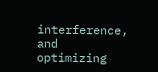interference, and optimizing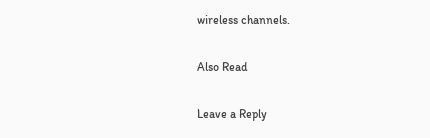wireless channels.

Also Read

Leave a Reply